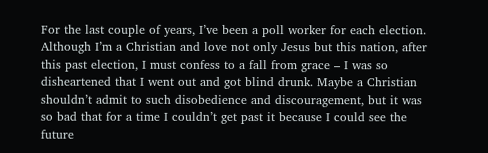For the last couple of years, I’ve been a poll worker for each election. Although I’m a Christian and love not only Jesus but this nation, after this past election, I must confess to a fall from grace – I was so disheartened that I went out and got blind drunk. Maybe a Christian shouldn’t admit to such disobedience and discouragement, but it was so bad that for a time I couldn’t get past it because I could see the future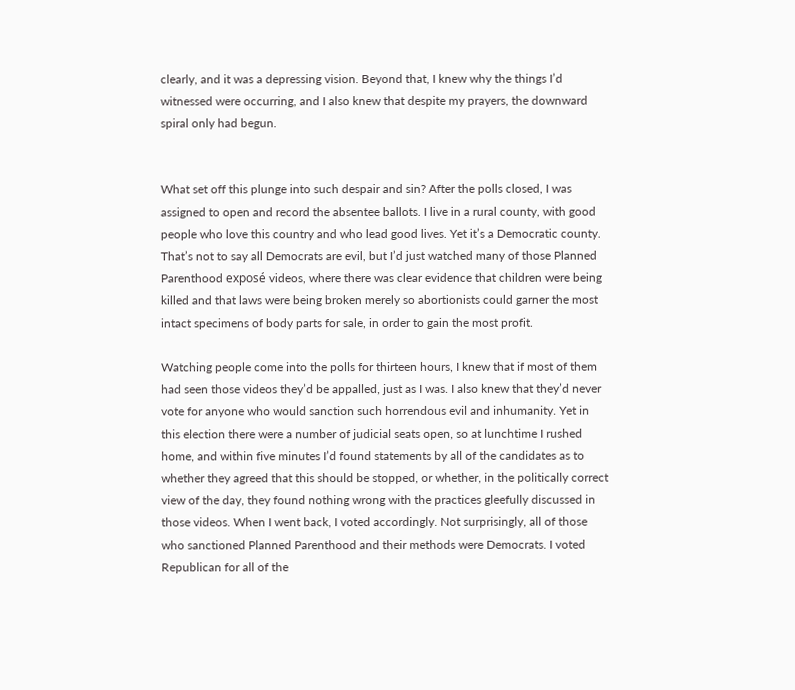clearly, and it was a depressing vision. Beyond that, I knew why the things I’d witnessed were occurring, and I also knew that despite my prayers, the downward spiral only had begun.


What set off this plunge into such despair and sin? After the polls closed, I was assigned to open and record the absentee ballots. I live in a rural county, with good people who love this country and who lead good lives. Yet it’s a Democratic county. That’s not to say all Democrats are evil, but I’d just watched many of those Planned Parenthood exposé videos, where there was clear evidence that children were being killed and that laws were being broken merely so abortionists could garner the most intact specimens of body parts for sale, in order to gain the most profit.

Watching people come into the polls for thirteen hours, I knew that if most of them had seen those videos they’d be appalled, just as I was. I also knew that they’d never vote for anyone who would sanction such horrendous evil and inhumanity. Yet in this election there were a number of judicial seats open, so at lunchtime I rushed home, and within five minutes I’d found statements by all of the candidates as to whether they agreed that this should be stopped, or whether, in the politically correct view of the day, they found nothing wrong with the practices gleefully discussed in those videos. When I went back, I voted accordingly. Not surprisingly, all of those who sanctioned Planned Parenthood and their methods were Democrats. I voted Republican for all of the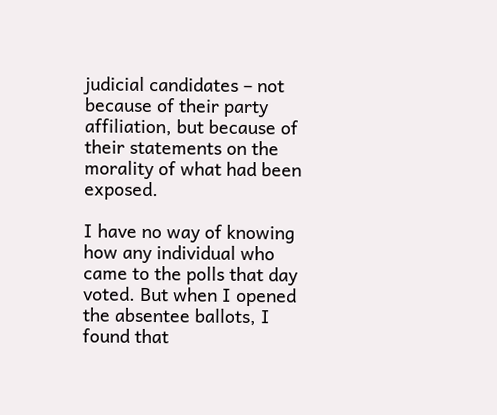judicial candidates – not because of their party affiliation, but because of their statements on the morality of what had been exposed.

I have no way of knowing how any individual who came to the polls that day voted. But when I opened the absentee ballots, I found that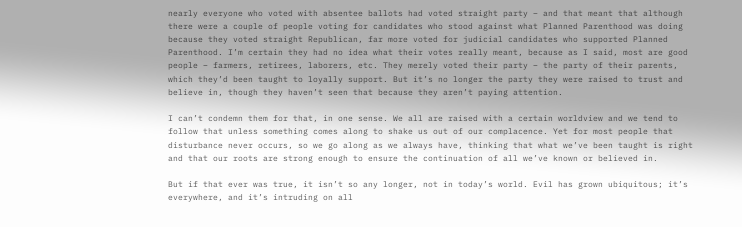nearly everyone who voted with absentee ballots had voted straight party – and that meant that although there were a couple of people voting for candidates who stood against what Planned Parenthood was doing because they voted straight Republican, far more voted for judicial candidates who supported Planned Parenthood. I’m certain they had no idea what their votes really meant, because as I said, most are good people – farmers, retirees, laborers, etc. They merely voted their party – the party of their parents, which they’d been taught to loyally support. But it’s no longer the party they were raised to trust and believe in, though they haven’t seen that because they aren’t paying attention.

I can’t condemn them for that, in one sense. We all are raised with a certain worldview and we tend to follow that unless something comes along to shake us out of our complacence. Yet for most people that disturbance never occurs, so we go along as we always have, thinking that what we’ve been taught is right and that our roots are strong enough to ensure the continuation of all we’ve known or believed in.

But if that ever was true, it isn’t so any longer, not in today’s world. Evil has grown ubiquitous; it’s everywhere, and it’s intruding on all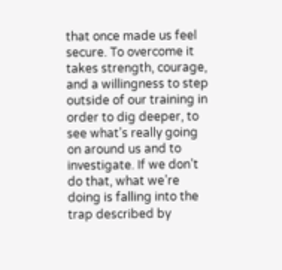that once made us feel secure. To overcome it takes strength, courage, and a willingness to step outside of our training in order to dig deeper, to see what’s really going on around us and to investigate. If we don’t do that, what we’re doing is falling into the trap described by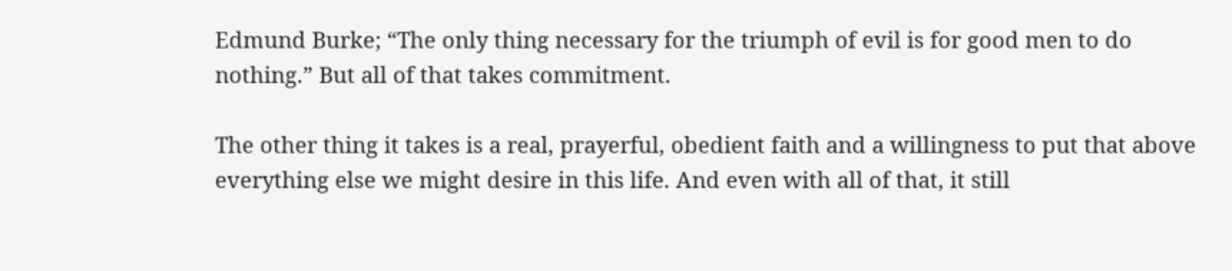Edmund Burke; “The only thing necessary for the triumph of evil is for good men to do nothing.” But all of that takes commitment.

The other thing it takes is a real, prayerful, obedient faith and a willingness to put that above everything else we might desire in this life. And even with all of that, it still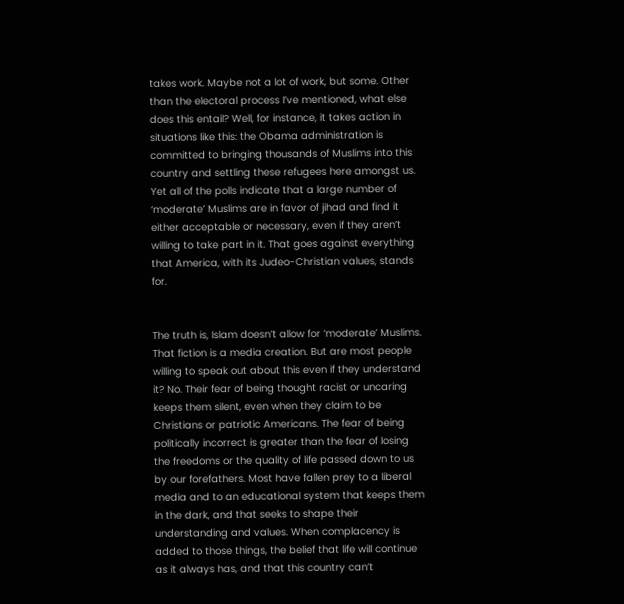takes work. Maybe not a lot of work, but some. Other than the electoral process I’ve mentioned, what else does this entail? Well, for instance, it takes action in situations like this: the Obama administration is committed to bringing thousands of Muslims into this country and settling these refugees here amongst us. Yet all of the polls indicate that a large number of ‘moderate’ Muslims are in favor of jihad and find it either acceptable or necessary, even if they aren’t willing to take part in it. That goes against everything that America, with its Judeo-Christian values, stands for.


The truth is, Islam doesn’t allow for ‘moderate’ Muslims. That fiction is a media creation. But are most people willing to speak out about this even if they understand it? No. Their fear of being thought racist or uncaring keeps them silent, even when they claim to be Christians or patriotic Americans. The fear of being politically incorrect is greater than the fear of losing the freedoms or the quality of life passed down to us by our forefathers. Most have fallen prey to a liberal media and to an educational system that keeps them in the dark, and that seeks to shape their understanding and values. When complacency is added to those things, the belief that life will continue as it always has, and that this country can’t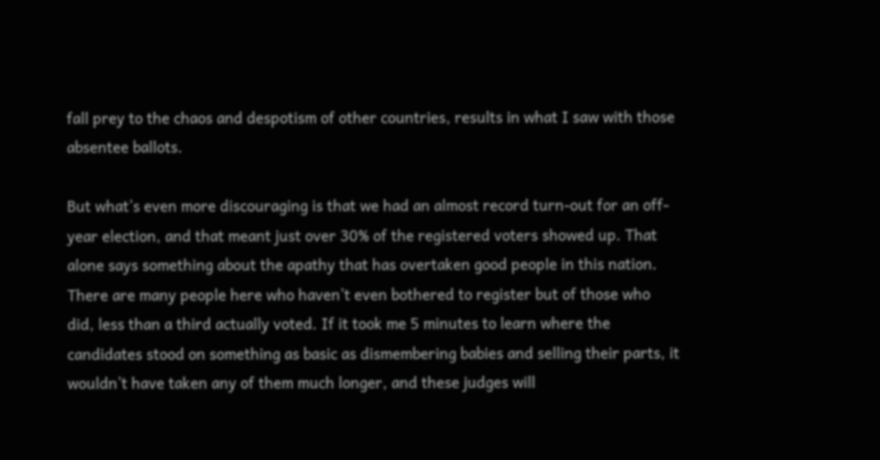fall prey to the chaos and despotism of other countries, results in what I saw with those absentee ballots.

But what’s even more discouraging is that we had an almost record turn-out for an off-year election, and that meant just over 30% of the registered voters showed up. That alone says something about the apathy that has overtaken good people in this nation. There are many people here who haven’t even bothered to register but of those who did, less than a third actually voted. If it took me 5 minutes to learn where the candidates stood on something as basic as dismembering babies and selling their parts, it wouldn’t have taken any of them much longer, and these judges will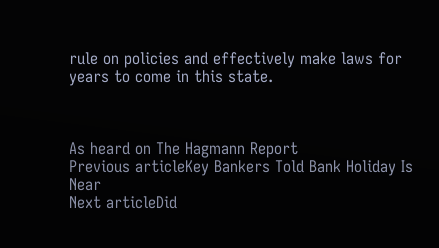rule on policies and effectively make laws for years to come in this state.



As heard on The Hagmann Report
Previous articleKey Bankers Told Bank Holiday Is Near
Next articleDid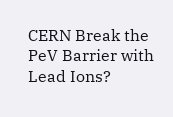CERN Break the PeV Barrier with Lead Ions?